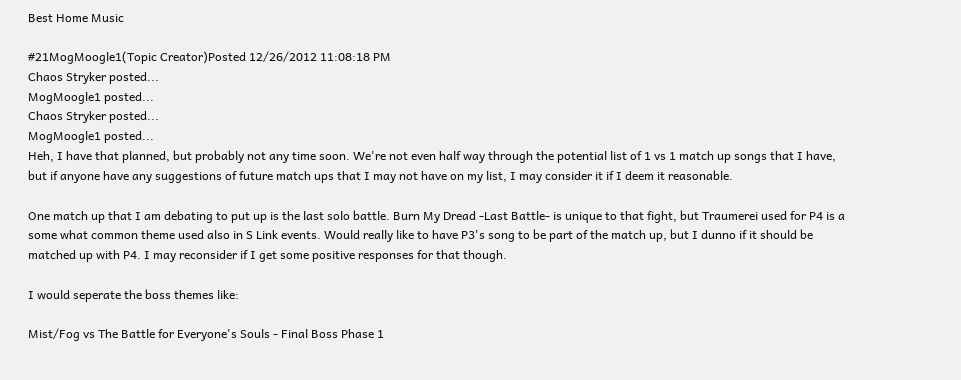Best Home Music

#21MogMoogle1(Topic Creator)Posted 12/26/2012 11:08:18 PM
Chaos Stryker posted...
MogMoogle1 posted...
Chaos Stryker posted...
MogMoogle1 posted...
Heh, I have that planned, but probably not any time soon. We're not even half way through the potential list of 1 vs 1 match up songs that I have, but if anyone have any suggestions of future match ups that I may not have on my list, I may consider it if I deem it reasonable.

One match up that I am debating to put up is the last solo battle. Burn My Dread -Last Battle- is unique to that fight, but Traumerei used for P4 is a some what common theme used also in S Link events. Would really like to have P3's song to be part of the match up, but I dunno if it should be matched up with P4. I may reconsider if I get some positive responses for that though.

I would seperate the boss themes like:

Mist/Fog vs The Battle for Everyone's Souls - Final Boss Phase 1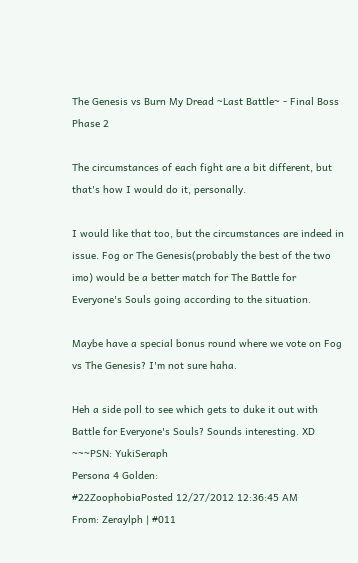The Genesis vs Burn My Dread ~Last Battle~ - Final Boss Phase 2

The circumstances of each fight are a bit different, but that's how I would do it, personally.

I would like that too, but the circumstances are indeed in issue. Fog or The Genesis(probably the best of the two imo) would be a better match for The Battle for Everyone's Souls going according to the situation.

Maybe have a special bonus round where we vote on Fog vs The Genesis? I'm not sure haha.

Heh a side poll to see which gets to duke it out with Battle for Everyone's Souls? Sounds interesting. XD
~~~PSN: YukiSeraph
Persona 4 Golden:
#22ZoophobiaPosted 12/27/2012 12:36:45 AM
From: Zeraylph | #011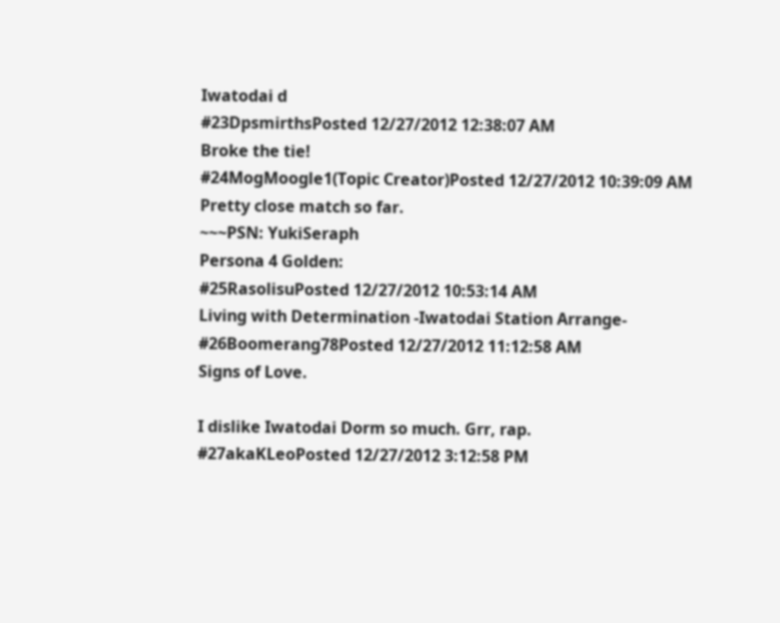Iwatodai d
#23DpsmirthsPosted 12/27/2012 12:38:07 AM
Broke the tie!
#24MogMoogle1(Topic Creator)Posted 12/27/2012 10:39:09 AM
Pretty close match so far.
~~~PSN: YukiSeraph
Persona 4 Golden:
#25RasolisuPosted 12/27/2012 10:53:14 AM
Living with Determination -Iwatodai Station Arrange-
#26Boomerang78Posted 12/27/2012 11:12:58 AM
Signs of Love.

I dislike Iwatodai Dorm so much. Grr, rap.
#27akaKLeoPosted 12/27/2012 3:12:58 PM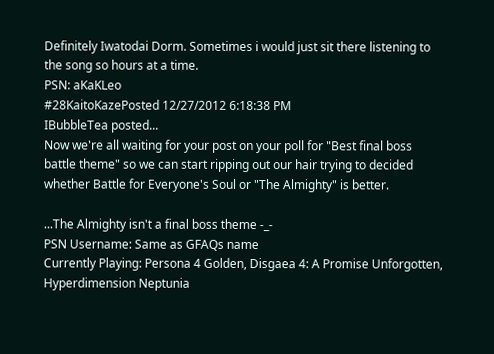Definitely Iwatodai Dorm. Sometimes i would just sit there listening to the song so hours at a time.
PSN: aKaKLeo
#28KaitoKazePosted 12/27/2012 6:18:38 PM
IBubbleTea posted...
Now we're all waiting for your post on your poll for "Best final boss battle theme" so we can start ripping out our hair trying to decided whether Battle for Everyone's Soul or "The Almighty" is better.

...The Almighty isn't a final boss theme -_-
PSN Username: Same as GFAQs name
Currently Playing: Persona 4 Golden, Disgaea 4: A Promise Unforgotten, Hyperdimension Neptunia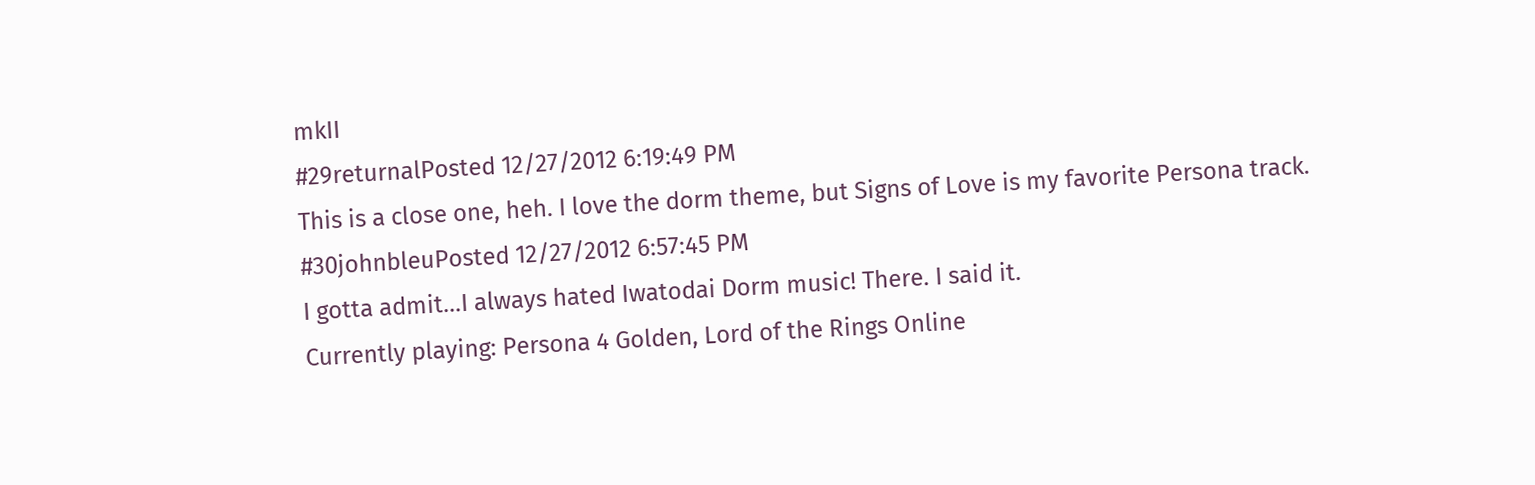mkII
#29returnalPosted 12/27/2012 6:19:49 PM
This is a close one, heh. I love the dorm theme, but Signs of Love is my favorite Persona track.
#30johnbleuPosted 12/27/2012 6:57:45 PM
I gotta admit...I always hated Iwatodai Dorm music! There. I said it.
Currently playing: Persona 4 Golden, Lord of the Rings Online